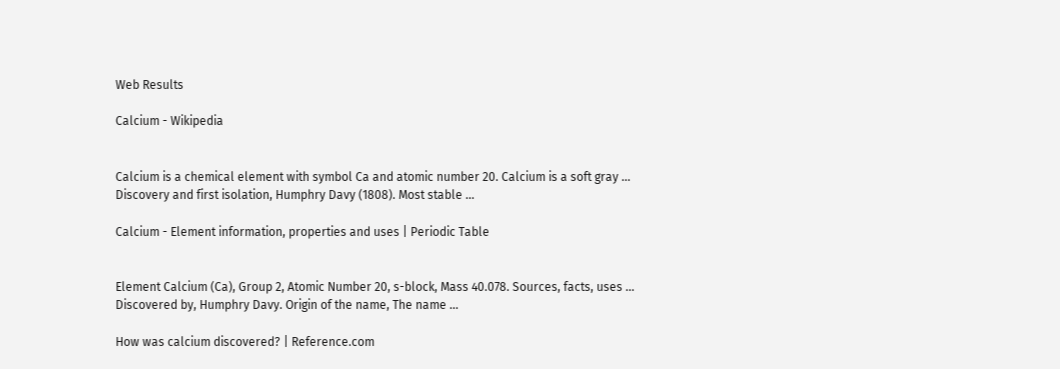Web Results

Calcium - Wikipedia


Calcium is a chemical element with symbol Ca and atomic number 20. Calcium is a soft gray ... Discovery and first isolation, Humphry Davy (1808). Most stable ...

Calcium - Element information, properties and uses | Periodic Table


Element Calcium (Ca), Group 2, Atomic Number 20, s-block, Mass 40.078. Sources, facts, uses ... Discovered by, Humphry Davy. Origin of the name, The name ...

How was calcium discovered? | Reference.com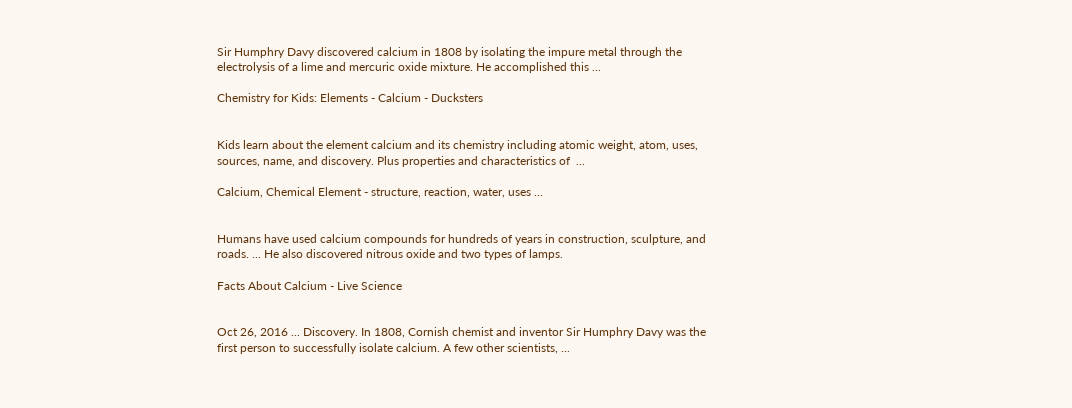Sir Humphry Davy discovered calcium in 1808 by isolating the impure metal through the electrolysis of a lime and mercuric oxide mixture. He accomplished this ...

Chemistry for Kids: Elements - Calcium - Ducksters


Kids learn about the element calcium and its chemistry including atomic weight, atom, uses, sources, name, and discovery. Plus properties and characteristics of  ...

Calcium, Chemical Element - structure, reaction, water, uses ...


Humans have used calcium compounds for hundreds of years in construction, sculpture, and roads. ... He also discovered nitrous oxide and two types of lamps.

Facts About Calcium - Live Science


Oct 26, 2016 ... Discovery. In 1808, Cornish chemist and inventor Sir Humphry Davy was the first person to successfully isolate calcium. A few other scientists, ...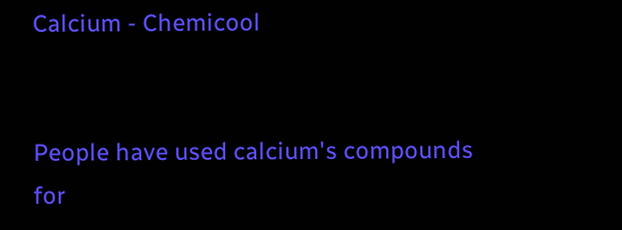Calcium - Chemicool


People have used calcium's compounds for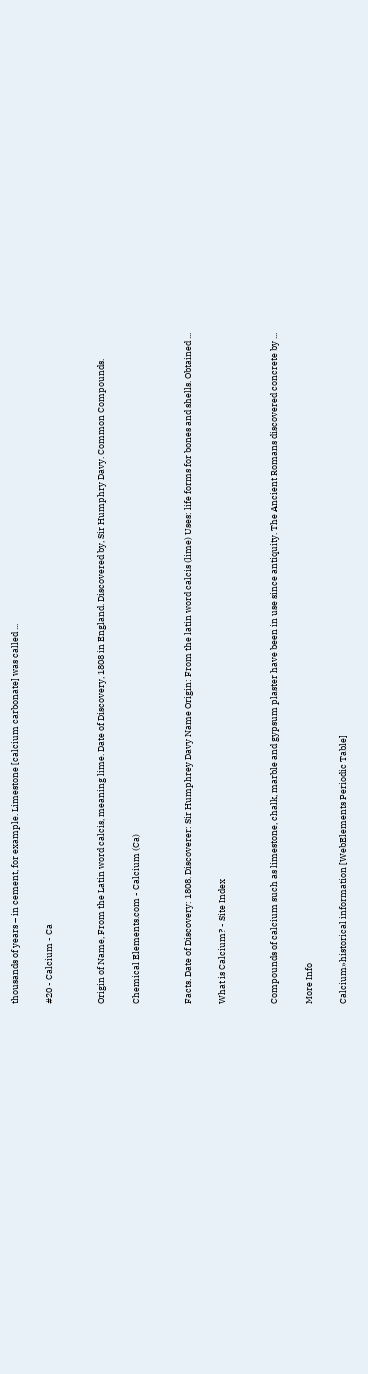thousands of years – in cement, for example. Limestone [calcium carbonate] was called ...

#20 - Calcium - Ca


Origin of Name, From the Latin word calcis, meaning lime. Date of Discovery, 1808 in England. Discovered by, Sir Humphry Davy. Common Compounds.

Chemical Elements.com - Calcium (Ca)


Facts. Date of Discovery: 1808. Discoverer: Sir Humphrey Davy Name Origin: From the latin word calcis (lime) Uses: life forms for bones and shells. Obtained ...

What is Calcium? - Site Index


Compounds of calcium such as limestone, chalk, marble and gypsum plaster have been in use since antiquity. The Ancient Romans discovered concrete by ...

More Info

Calcium»historical information [WebElements Periodic Table]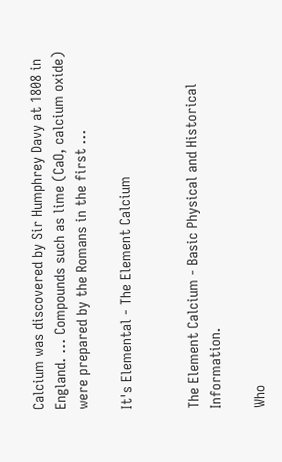Calcium was discovered by Sir Humphrey Davy at 1808 in England. ... Compounds such as lime (CaO, calcium oxide) were prepared by the Romans in the first ...

It's Elemental - The Element Calcium


The Element Calcium - Basic Physical and Historical Information.

Who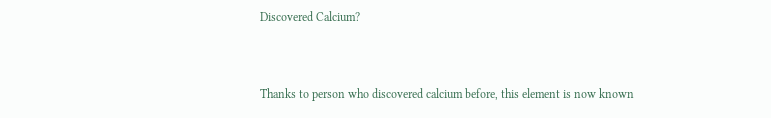Discovered Calcium?


Thanks to person who discovered calcium before, this element is now known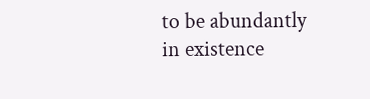to be abundantly in existence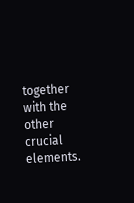together with the other crucial elements.